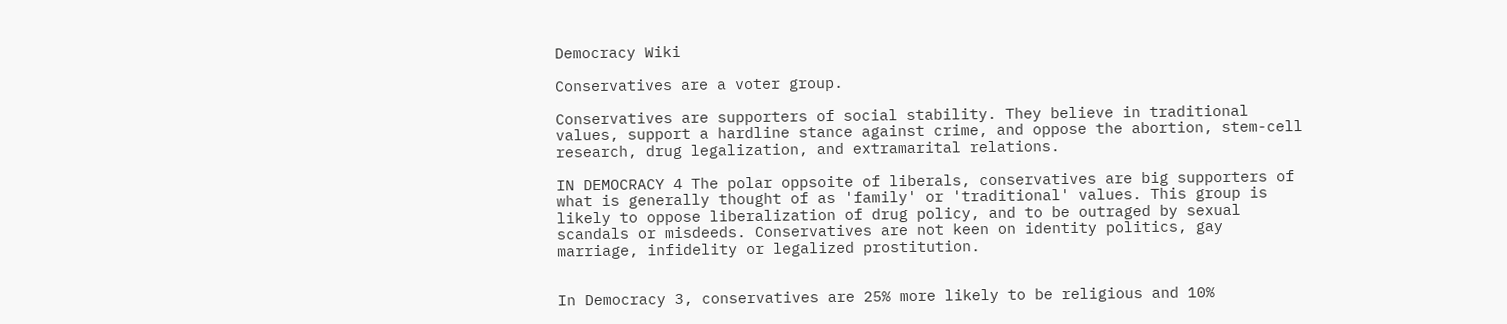Democracy Wiki

Conservatives are a voter group.

Conservatives are supporters of social stability. They believe in traditional values, support a hardline stance against crime, and oppose the abortion, stem-cell research, drug legalization, and extramarital relations.

IN DEMOCRACY 4 The polar oppsoite of liberals, conservatives are big supporters of what is generally thought of as 'family' or 'traditional' values. This group is likely to oppose liberalization of drug policy, and to be outraged by sexual scandals or misdeeds. Conservatives are not keen on identity politics, gay marriage, infidelity or legalized prostitution.


In Democracy 3, conservatives are 25% more likely to be religious and 10%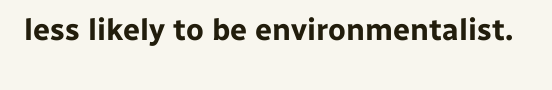less likely to be environmentalist.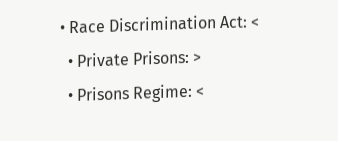• Race Discrimination Act: <
  • Private Prisons: >
  • Prisons Regime: <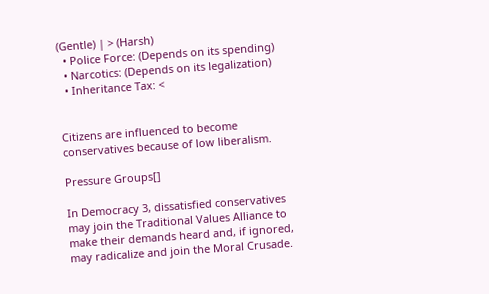(Gentle) | > (Harsh)
  • Police Force: (Depends on its spending)
  • Narcotics: (Depends on its legalization)
  • Inheritance Tax: <


Citizens are influenced to become conservatives because of low liberalism.

Pressure Groups[]

In Democracy 3, dissatisfied conservatives may join the Traditional Values Alliance to make their demands heard and, if ignored, may radicalize and join the Moral Crusade.